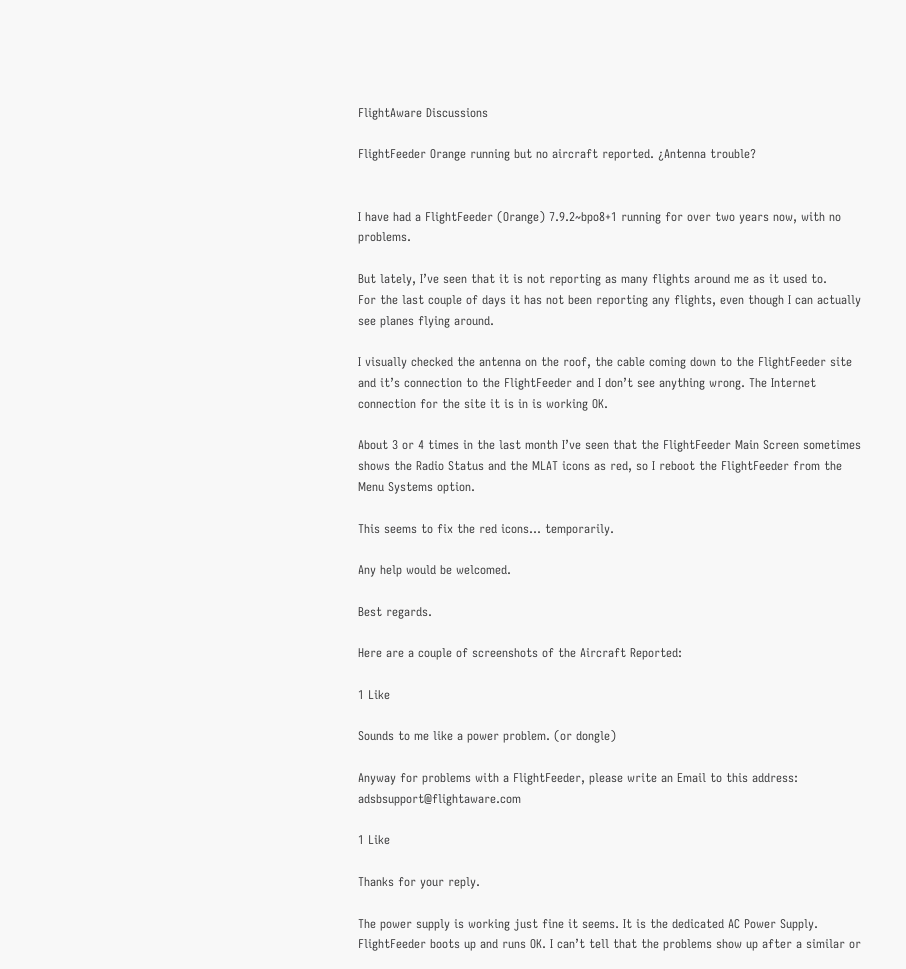FlightAware Discussions

FlightFeeder Orange running but no aircraft reported. ¿Antenna trouble?


I have had a FlightFeeder (Orange) 7.9.2~bpo8+1 running for over two years now, with no problems.

But lately, I’ve seen that it is not reporting as many flights around me as it used to.
For the last couple of days it has not been reporting any flights, even though I can actually see planes flying around.

I visually checked the antenna on the roof, the cable coming down to the FlightFeeder site and it’s connection to the FlightFeeder and I don’t see anything wrong. The Internet connection for the site it is in is working OK.

About 3 or 4 times in the last month I’ve seen that the FlightFeeder Main Screen sometimes shows the Radio Status and the MLAT icons as red, so I reboot the FlightFeeder from the Menu Systems option.

This seems to fix the red icons… temporarily.

Any help would be welcomed.

Best regards.

Here are a couple of screenshots of the Aircraft Reported:

1 Like

Sounds to me like a power problem. (or dongle)

Anyway for problems with a FlightFeeder, please write an Email to this address: adsbsupport@flightaware.com

1 Like

Thanks for your reply.

The power supply is working just fine it seems. It is the dedicated AC Power Supply.
FlightFeeder boots up and runs OK. I can’t tell that the problems show up after a similar or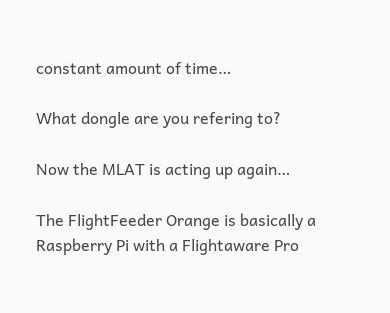constant amount of time…

What dongle are you refering to?

Now the MLAT is acting up again…

The FlightFeeder Orange is basically a Raspberry Pi with a Flightaware Pro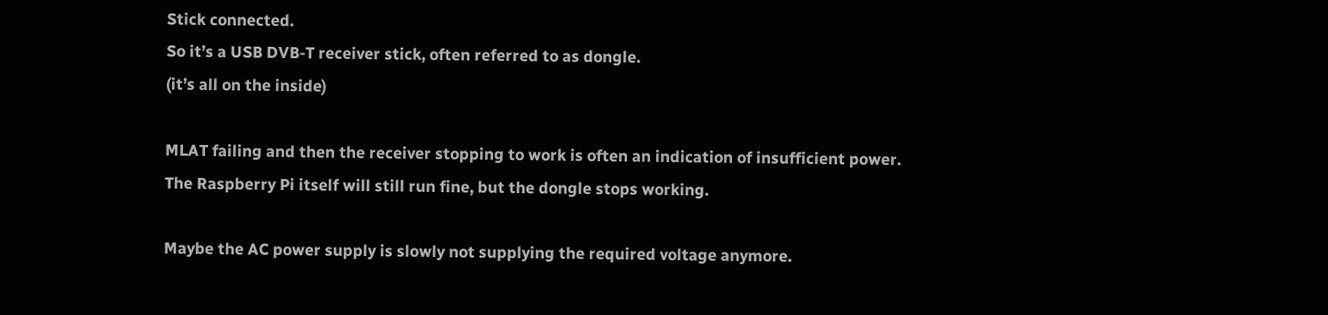Stick connected.
So it’s a USB DVB-T receiver stick, often referred to as dongle.
(it’s all on the inside)

MLAT failing and then the receiver stopping to work is often an indication of insufficient power.
The Raspberry Pi itself will still run fine, but the dongle stops working.

Maybe the AC power supply is slowly not supplying the required voltage anymore.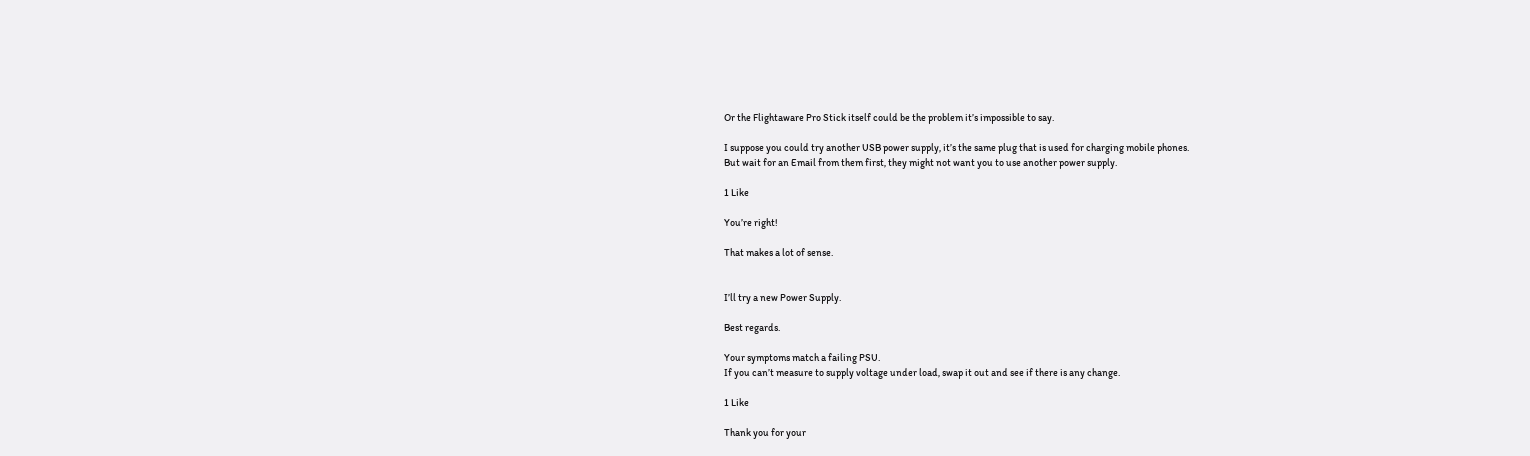Or the Flightaware Pro Stick itself could be the problem it’s impossible to say.

I suppose you could try another USB power supply, it’s the same plug that is used for charging mobile phones.
But wait for an Email from them first, they might not want you to use another power supply.

1 Like

You’re right!

That makes a lot of sense.


I’ll try a new Power Supply.

Best regards.

Your symptoms match a failing PSU.
If you can’t measure to supply voltage under load, swap it out and see if there is any change.

1 Like

Thank you for your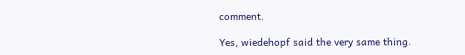comment.

Yes, wiedehopf said the very same thing.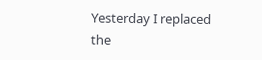Yesterday I replaced the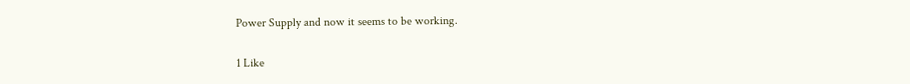Power Supply and now it seems to be working.

1 Like